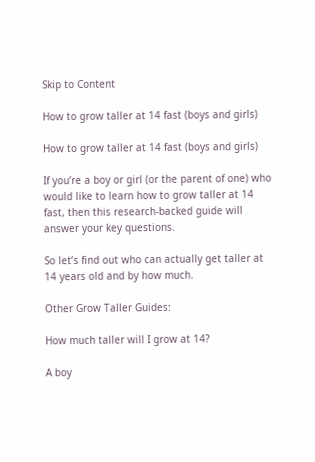Skip to Content

How to grow taller at 14 fast (boys and girls)

How to grow taller at 14 fast (boys and girls)

If you’re a boy or girl (or the parent of one) who would like to learn how to grow taller at 14 fast, then this research-backed guide will answer your key questions.

So let’s find out who can actually get taller at 14 years old and by how much.

Other Grow Taller Guides:

How much taller will I grow at 14?

A boy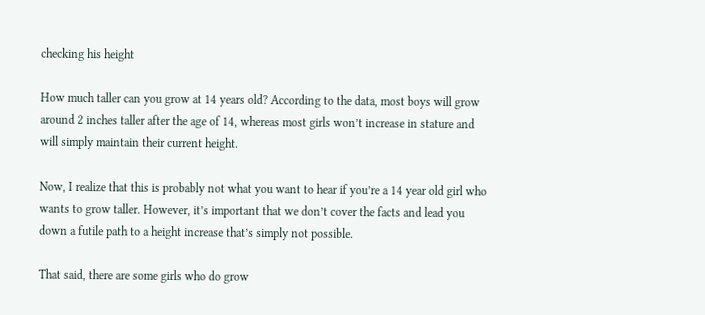checking his height

How much taller can you grow at 14 years old? According to the data, most boys will grow around 2 inches taller after the age of 14, whereas most girls won’t increase in stature and will simply maintain their current height.

Now, I realize that this is probably not what you want to hear if you’re a 14 year old girl who wants to grow taller. However, it’s important that we don’t cover the facts and lead you down a futile path to a height increase that’s simply not possible.

That said, there are some girls who do grow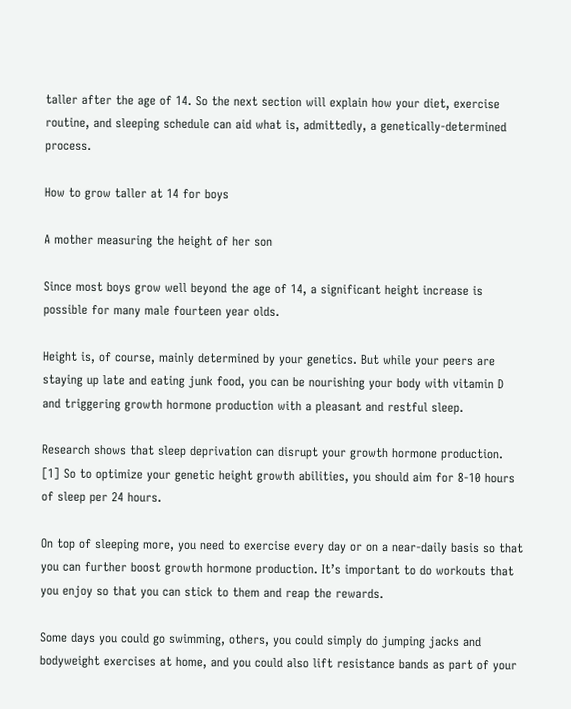taller after the age of 14. So the next section will explain how your diet, exercise routine, and sleeping schedule can aid what is, admittedly, a genetically-determined process.

How to grow taller at 14 for boys

A mother measuring the height of her son

Since most boys grow well beyond the age of 14, a significant height increase is possible for many male fourteen year olds.

Height is, of course, mainly determined by your genetics. But while your peers are staying up late and eating junk food, you can be nourishing your body with vitamin D and triggering growth hormone production with a pleasant and restful sleep.

Research shows that sleep deprivation can disrupt your growth hormone production. [1] So to optimize your genetic height growth abilities, you should aim for 8-10 hours of sleep per 24 hours.

On top of sleeping more, you need to exercise every day or on a near-daily basis so that you can further boost growth hormone production. It’s important to do workouts that you enjoy so that you can stick to them and reap the rewards.

Some days you could go swimming, others, you could simply do jumping jacks and bodyweight exercises at home, and you could also lift resistance bands as part of your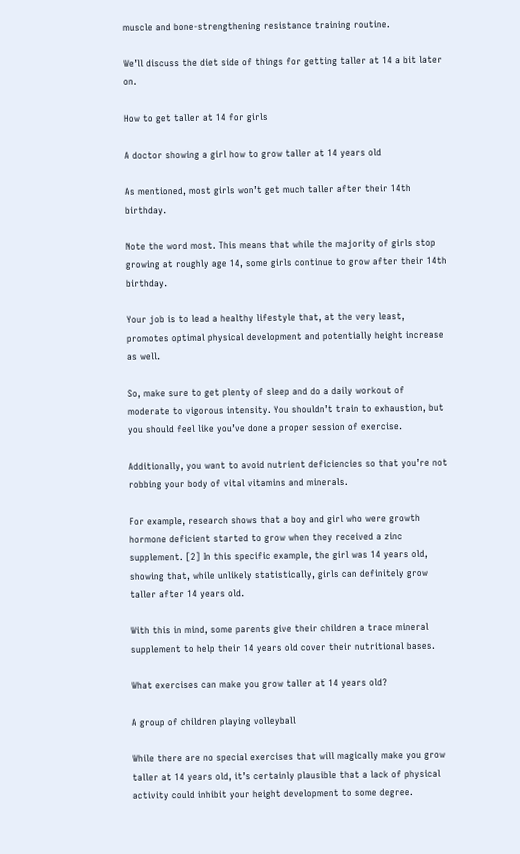muscle and bone-strengthening resistance training routine.

We’ll discuss the diet side of things for getting taller at 14 a bit later on.

How to get taller at 14 for girls

A doctor showing a girl how to grow taller at 14 years old

As mentioned, most girls won’t get much taller after their 14th birthday.

Note the word most. This means that while the majority of girls stop growing at roughly age 14, some girls continue to grow after their 14th birthday.

Your job is to lead a healthy lifestyle that, at the very least, promotes optimal physical development and potentially height increase as well.

So, make sure to get plenty of sleep and do a daily workout of moderate to vigorous intensity. You shouldn’t train to exhaustion, but you should feel like you’ve done a proper session of exercise.

Additionally, you want to avoid nutrient deficiencies so that you’re not robbing your body of vital vitamins and minerals.

For example, research shows that a boy and girl who were growth hormone deficient started to grow when they received a zinc supplement. [2] In this specific example, the girl was 14 years old, showing that, while unlikely statistically, girls can definitely grow taller after 14 years old.

With this in mind, some parents give their children a trace mineral supplement to help their 14 years old cover their nutritional bases.

What exercises can make you grow taller at 14 years old?

A group of children playing volleyball

While there are no special exercises that will magically make you grow taller at 14 years old, it’s certainly plausible that a lack of physical activity could inhibit your height development to some degree.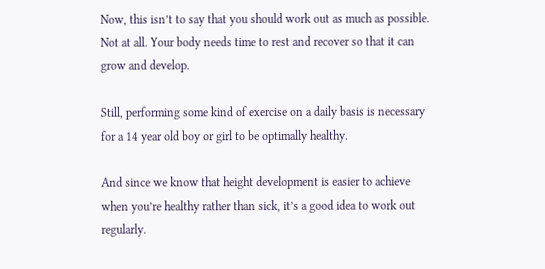Now, this isn’t to say that you should work out as much as possible. Not at all. Your body needs time to rest and recover so that it can grow and develop.

Still, performing some kind of exercise on a daily basis is necessary for a 14 year old boy or girl to be optimally healthy.

And since we know that height development is easier to achieve when you’re healthy rather than sick, it’s a good idea to work out regularly.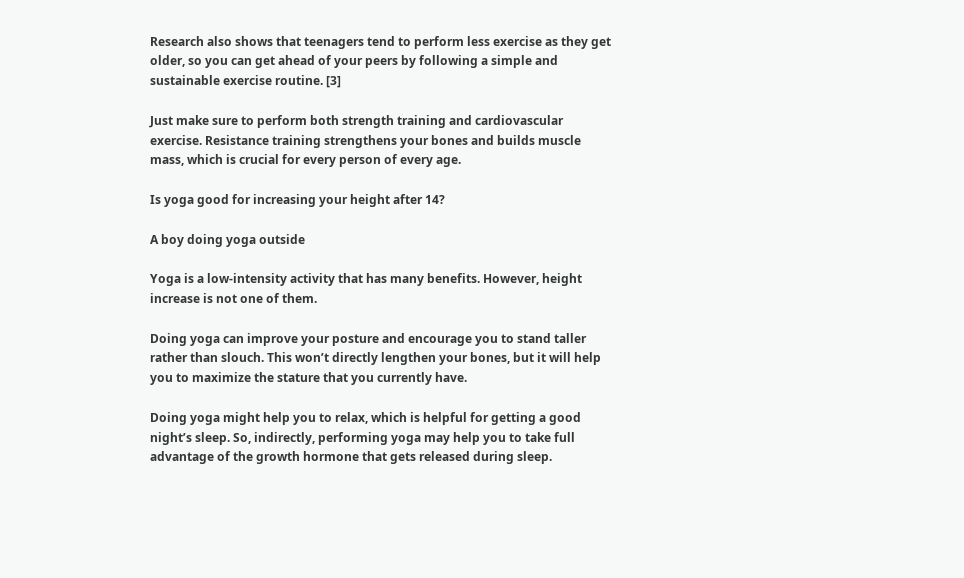Research also shows that teenagers tend to perform less exercise as they get older, so you can get ahead of your peers by following a simple and sustainable exercise routine. [3]

Just make sure to perform both strength training and cardiovascular exercise. Resistance training strengthens your bones and builds muscle mass, which is crucial for every person of every age.

Is yoga good for increasing your height after 14?

A boy doing yoga outside

Yoga is a low-intensity activity that has many benefits. However, height increase is not one of them.

Doing yoga can improve your posture and encourage you to stand taller rather than slouch. This won’t directly lengthen your bones, but it will help you to maximize the stature that you currently have.

Doing yoga might help you to relax, which is helpful for getting a good night’s sleep. So, indirectly, performing yoga may help you to take full advantage of the growth hormone that gets released during sleep.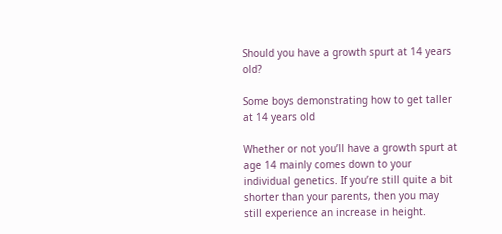Should you have a growth spurt at 14 years old?

Some boys demonstrating how to get taller at 14 years old

Whether or not you’ll have a growth spurt at age 14 mainly comes down to your individual genetics. If you’re still quite a bit shorter than your parents, then you may still experience an increase in height.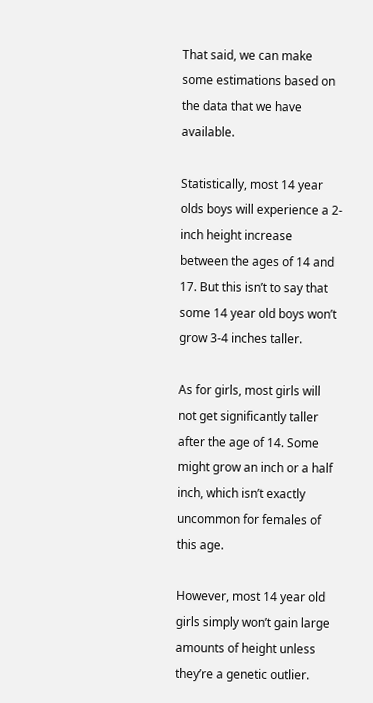That said, we can make some estimations based on the data that we have available.

Statistically, most 14 year olds boys will experience a 2-inch height increase between the ages of 14 and 17. But this isn’t to say that some 14 year old boys won’t grow 3-4 inches taller.

As for girls, most girls will not get significantly taller after the age of 14. Some might grow an inch or a half inch, which isn’t exactly uncommon for females of this age.

However, most 14 year old girls simply won’t gain large amounts of height unless they’re a genetic outlier.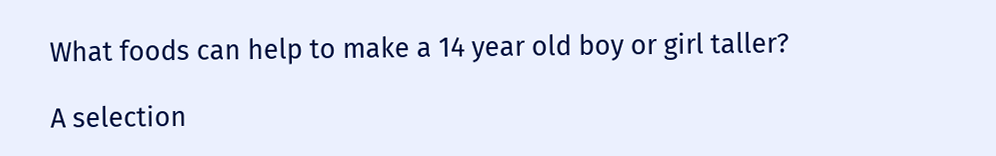What foods can help to make a 14 year old boy or girl taller?

A selection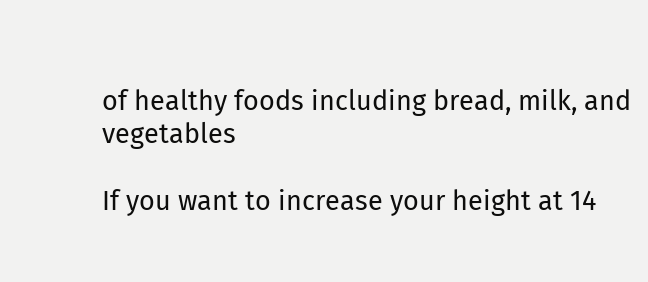of healthy foods including bread, milk, and vegetables

If you want to increase your height at 14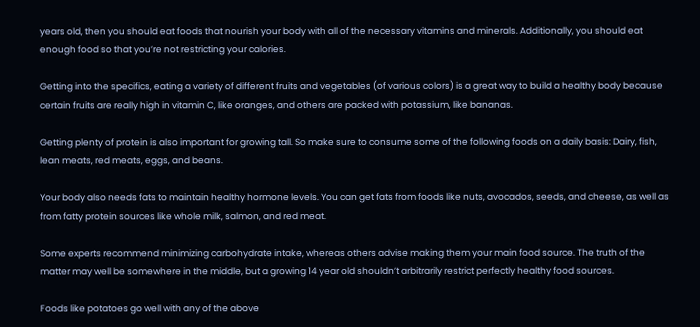years old, then you should eat foods that nourish your body with all of the necessary vitamins and minerals. Additionally, you should eat enough food so that you’re not restricting your calories.

Getting into the specifics, eating a variety of different fruits and vegetables (of various colors) is a great way to build a healthy body because certain fruits are really high in vitamin C, like oranges, and others are packed with potassium, like bananas.

Getting plenty of protein is also important for growing tall. So make sure to consume some of the following foods on a daily basis: Dairy, fish, lean meats, red meats, eggs, and beans.

Your body also needs fats to maintain healthy hormone levels. You can get fats from foods like nuts, avocados, seeds, and cheese, as well as from fatty protein sources like whole milk, salmon, and red meat.

Some experts recommend minimizing carbohydrate intake, whereas others advise making them your main food source. The truth of the matter may well be somewhere in the middle, but a growing 14 year old shouldn’t arbitrarily restrict perfectly healthy food sources.

Foods like potatoes go well with any of the above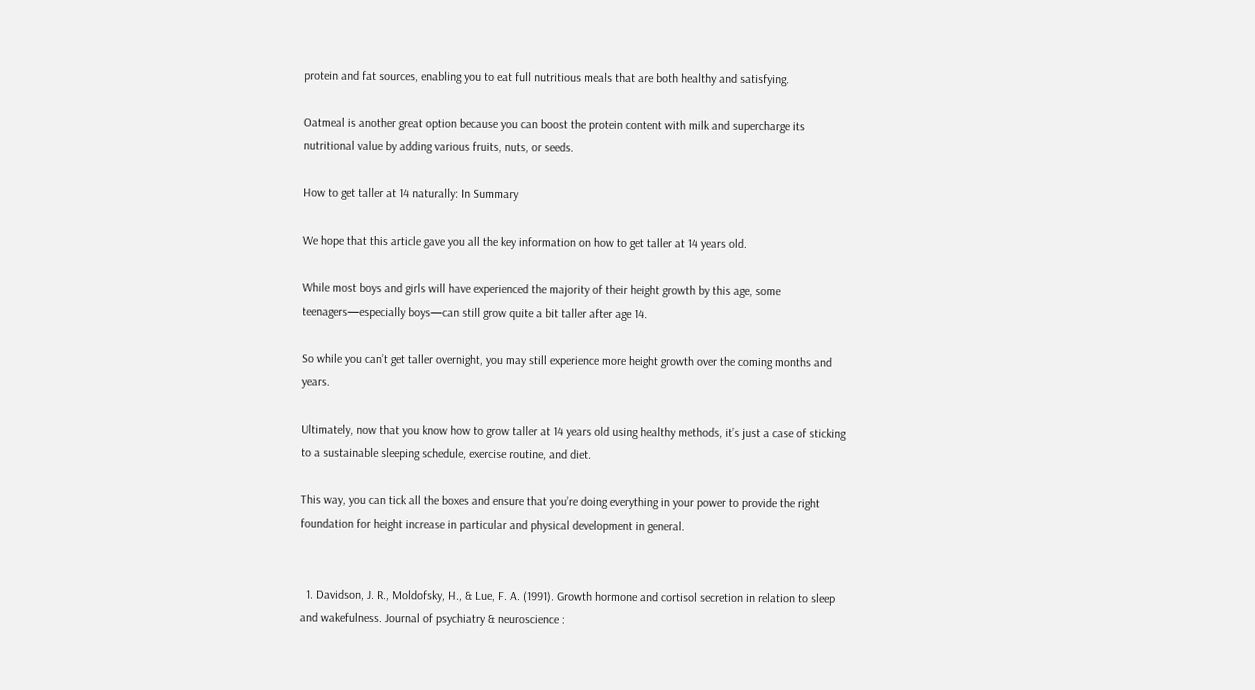protein and fat sources, enabling you to eat full nutritious meals that are both healthy and satisfying.

Oatmeal is another great option because you can boost the protein content with milk and supercharge its nutritional value by adding various fruits, nuts, or seeds.

How to get taller at 14 naturally: In Summary

We hope that this article gave you all the key information on how to get taller at 14 years old.

While most boys and girls will have experienced the majority of their height growth by this age, some teenagers—especially boys—can still grow quite a bit taller after age 14.

So while you can’t get taller overnight, you may still experience more height growth over the coming months and years.

Ultimately, now that you know how to grow taller at 14 years old using healthy methods, it’s just a case of sticking to a sustainable sleeping schedule, exercise routine, and diet.

This way, you can tick all the boxes and ensure that you’re doing everything in your power to provide the right foundation for height increase in particular and physical development in general.


  1. Davidson, J. R., Moldofsky, H., & Lue, F. A. (1991). Growth hormone and cortisol secretion in relation to sleep and wakefulness. Journal of psychiatry & neuroscience :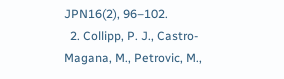JPN16(2), 96–102.
  2. Collipp, P. J., Castro-Magana, M., Petrovic, M.,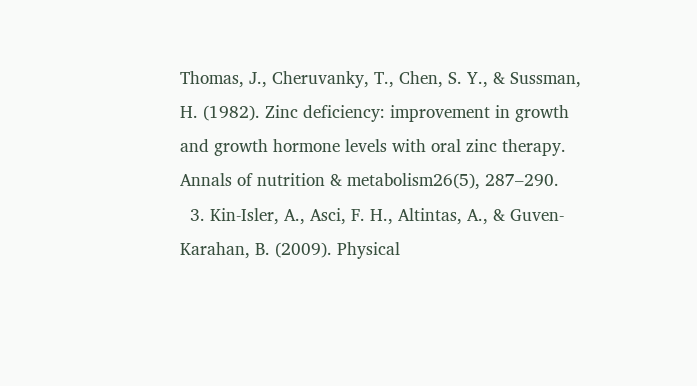Thomas, J., Cheruvanky, T., Chen, S. Y., & Sussman, H. (1982). Zinc deficiency: improvement in growth and growth hormone levels with oral zinc therapy. Annals of nutrition & metabolism26(5), 287–290.
  3. Kin-Isler, A., Asci, F. H., Altintas, A., & Guven-Karahan, B. (2009). Physical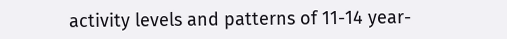activity levels and patterns of 11-14 year-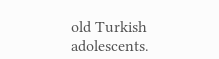old Turkish adolescents.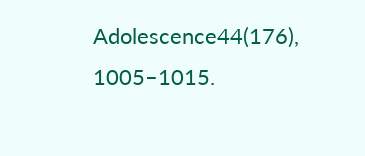Adolescence44(176), 1005–1015.